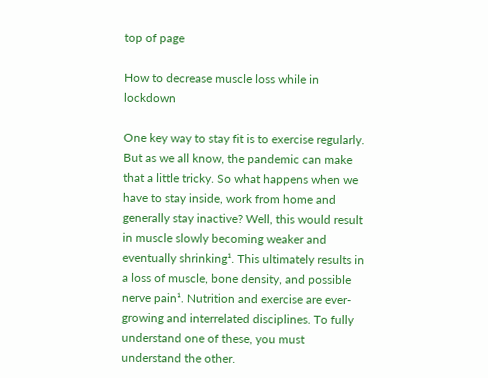top of page

How to decrease muscle loss while in lockdown

One key way to stay fit is to exercise regularly. But as we all know, the pandemic can make that a little tricky. So what happens when we have to stay inside, work from home and generally stay inactive? Well, this would result in muscle slowly becoming weaker and eventually shrinking¹. This ultimately results in a loss of muscle, bone density, and possible nerve pain¹. Nutrition and exercise are ever-growing and interrelated disciplines. To fully understand one of these, you must understand the other.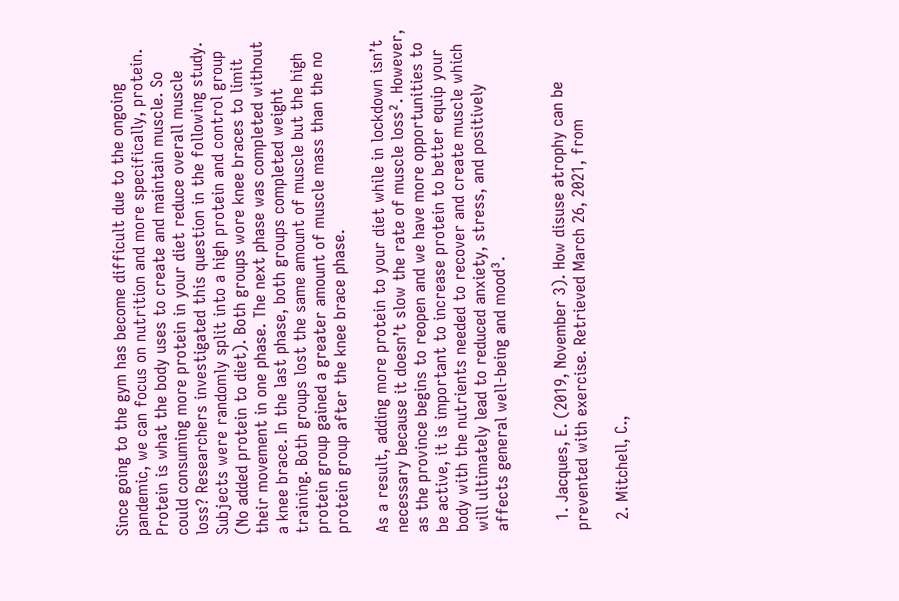Since going to the gym has become difficult due to the ongoing pandemic, we can focus on nutrition and more specifically, protein. Protein is what the body uses to create and maintain muscle. So could consuming more protein in your diet reduce overall muscle loss? Researchers investigated this question in the following study. Subjects were randomly split into a high protein and control group (No added protein to diet). Both groups wore knee braces to limit their movement in one phase. The next phase was completed without a knee brace. In the last phase, both groups completed weight training. Both groups lost the same amount of muscle but the high protein group gained a greater amount of muscle mass than the no protein group after the knee brace phase.

As a result, adding more protein to your diet while in lockdown isn’t necessary because it doesn’t slow the rate of muscle loss². However, as the province begins to reopen and we have more opportunities to be active, it is important to increase protein to better equip your body with the nutrients needed to recover and create muscle which will ultimately lead to reduced anxiety, stress, and positively affects general well-being and mood³.


  1. Jacques, E. (2019, November 3). How disuse atrophy can be prevented with exercise. Retrieved March 26, 2021, from

  2. Mitchell, C.,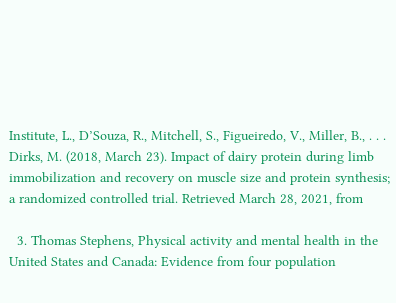Institute, L., D’Souza, R., Mitchell, S., Figueiredo, V., Miller, B., . . . Dirks, M. (2018, March 23). Impact of dairy protein during limb immobilization and recovery on muscle size and protein synthesis; a randomized controlled trial. Retrieved March 28, 2021, from

  3. Thomas Stephens, Physical activity and mental health in the United States and Canada: Evidence from four population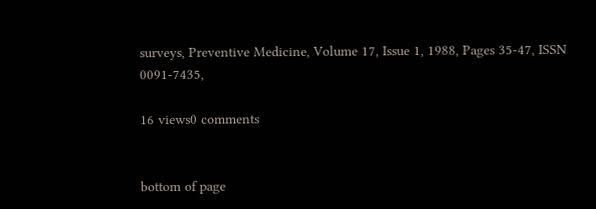surveys, Preventive Medicine, Volume 17, Issue 1, 1988, Pages 35-47, ISSN 0091-7435,

16 views0 comments


bottom of page